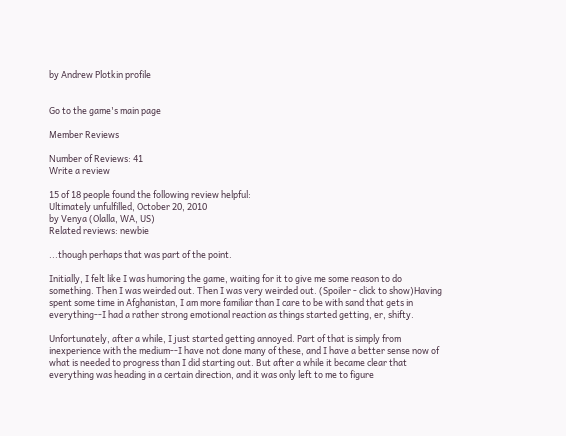by Andrew Plotkin profile


Go to the game's main page

Member Reviews

Number of Reviews: 41
Write a review

15 of 18 people found the following review helpful:
Ultimately unfulfilled, October 20, 2010
by Venya (Olalla, WA, US)
Related reviews: newbie

...though perhaps that was part of the point.

Initially, I felt like I was humoring the game, waiting for it to give me some reason to do something. Then I was weirded out. Then I was very weirded out. (Spoiler - click to show)Having spent some time in Afghanistan, I am more familiar than I care to be with sand that gets in everything--I had a rather strong emotional reaction as things started getting, er, shifty.

Unfortunately, after a while, I just started getting annoyed. Part of that is simply from inexperience with the medium--I have not done many of these, and I have a better sense now of what is needed to progress than I did starting out. But after a while it became clear that everything was heading in a certain direction, and it was only left to me to figure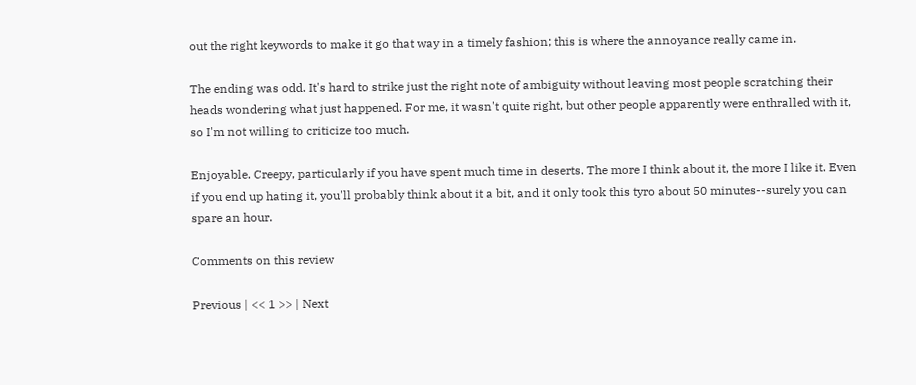out the right keywords to make it go that way in a timely fashion; this is where the annoyance really came in.

The ending was odd. It's hard to strike just the right note of ambiguity without leaving most people scratching their heads wondering what just happened. For me, it wasn't quite right, but other people apparently were enthralled with it, so I'm not willing to criticize too much.

Enjoyable. Creepy, particularly if you have spent much time in deserts. The more I think about it, the more I like it. Even if you end up hating it, you'll probably think about it a bit, and it only took this tyro about 50 minutes--surely you can spare an hour.

Comments on this review

Previous | << 1 >> | Next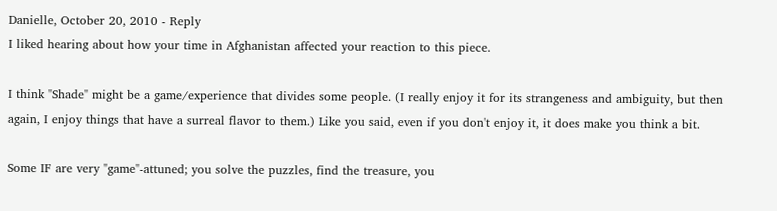Danielle, October 20, 2010 - Reply
I liked hearing about how your time in Afghanistan affected your reaction to this piece.

I think "Shade" might be a game/experience that divides some people. (I really enjoy it for its strangeness and ambiguity, but then again, I enjoy things that have a surreal flavor to them.) Like you said, even if you don't enjoy it, it does make you think a bit.

Some IF are very "game"-attuned; you solve the puzzles, find the treasure, you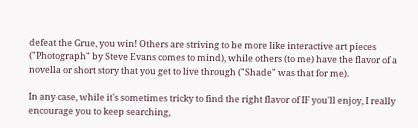defeat the Grue, you win! Others are striving to be more like interactive art pieces ("Photograph" by Steve Evans comes to mind), while others (to me) have the flavor of a novella or short story that you get to live through ("Shade" was that for me).

In any case, while it's sometimes tricky to find the right flavor of IF you'll enjoy, I really encourage you to keep searching,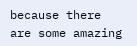because there are some amazing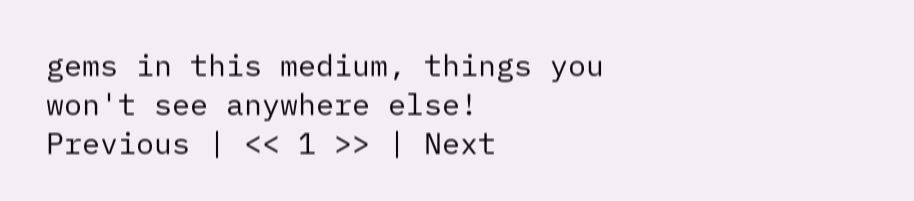gems in this medium, things you won't see anywhere else!
Previous | << 1 >> | Next